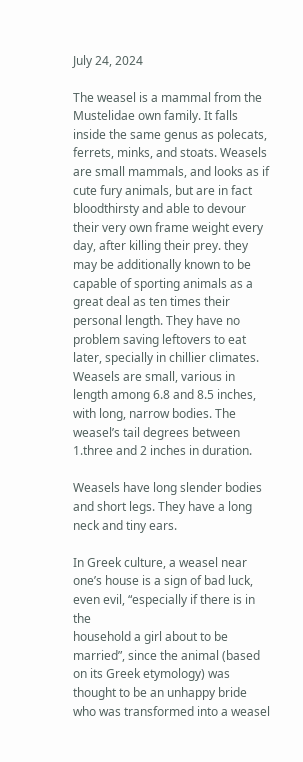July 24, 2024

The weasel is a mammal from the Mustelidae own family. It falls inside the same genus as polecats, ferrets, minks, and stoats. Weasels are small mammals, and looks as if cute fury animals, but are in fact bloodthirsty and able to devour their very own frame weight every day, after killing their prey. they may be additionally known to be capable of sporting animals as a great deal as ten times their personal length. They have no problem saving leftovers to eat later, specially in chillier climates. Weasels are small, various in length among 6.8 and 8.5 inches, with long, narrow bodies. The weasel’s tail degrees between 1.three and 2 inches in duration.

Weasels have long slender bodies and short legs. They have a long neck and tiny ears.

In Greek culture, a weasel near one’s house is a sign of bad luck, even evil, “especially if there is in the
household a girl about to be married”, since the animal (based on its Greek etymology) was thought to be an unhappy bride who was transformed into a weasel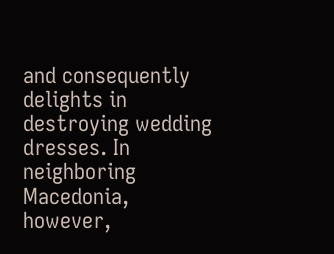and consequently delights in destroying wedding dresses. In neighboring Macedonia, however,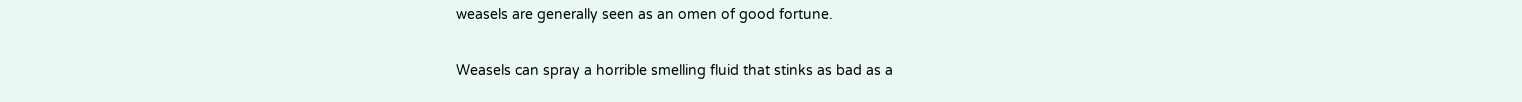weasels are generally seen as an omen of good fortune.

Weasels can spray a horrible smelling fluid that stinks as bad as a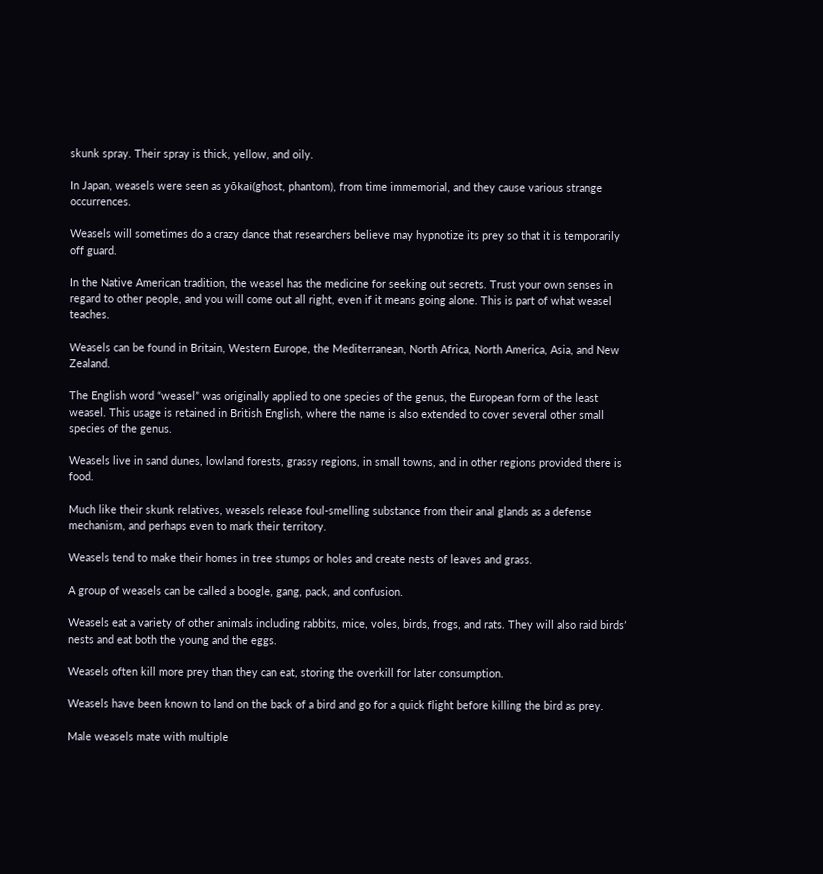skunk spray. Their spray is thick, yellow, and oily.

In Japan, weasels were seen as yōkai(ghost, phantom), from time immemorial, and they cause various strange occurrences.

Weasels will sometimes do a crazy dance that researchers believe may hypnotize its prey so that it is temporarily off guard.

In the Native American tradition, the weasel has the medicine for seeking out secrets. Trust your own senses in regard to other people, and you will come out all right, even if it means going alone. This is part of what weasel teaches.

Weasels can be found in Britain, Western Europe, the Mediterranean, North Africa, North America, Asia, and New Zealand.

The English word “weasel” was originally applied to one species of the genus, the European form of the least weasel. This usage is retained in British English, where the name is also extended to cover several other small species of the genus.

Weasels live in sand dunes, lowland forests, grassy regions, in small towns, and in other regions provided there is food.

Much like their skunk relatives, weasels release foul-smelling substance from their anal glands as a defense mechanism, and perhaps even to mark their territory.

Weasels tend to make their homes in tree stumps or holes and create nests of leaves and grass.

A group of weasels can be called a boogle, gang, pack, and confusion.

Weasels eat a variety of other animals including rabbits, mice, voles, birds, frogs, and rats. They will also raid birds’ nests and eat both the young and the eggs.

Weasels often kill more prey than they can eat, storing the overkill for later consumption.

Weasels have been known to land on the back of a bird and go for a quick flight before killing the bird as prey.

Male weasels mate with multiple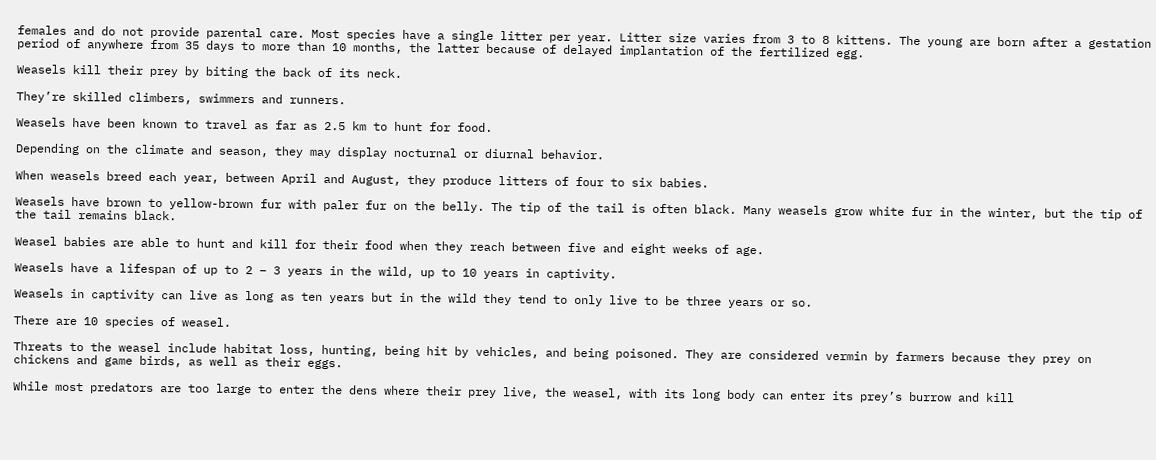females and do not provide parental care. Most species have a single litter per year. Litter size varies from 3 to 8 kittens. The young are born after a gestation period of anywhere from 35 days to more than 10 months, the latter because of delayed implantation of the fertilized egg.

Weasels kill their prey by biting the back of its neck.

They’re skilled climbers, swimmers and runners.

Weasels have been known to travel as far as 2.5 km to hunt for food.

Depending on the climate and season, they may display nocturnal or diurnal behavior.

When weasels breed each year, between April and August, they produce litters of four to six babies.

Weasels have brown to yellow-brown fur with paler fur on the belly. The tip of the tail is often black. Many weasels grow white fur in the winter, but the tip of the tail remains black.

Weasel babies are able to hunt and kill for their food when they reach between five and eight weeks of age.

Weasels have a lifespan of up to 2 – 3 years in the wild, up to 10 years in captivity.

Weasels in captivity can live as long as ten years but in the wild they tend to only live to be three years or so.

There are 10 species of weasel.

Threats to the weasel include habitat loss, hunting, being hit by vehicles, and being poisoned. They are considered vermin by farmers because they prey on chickens and game birds, as well as their eggs.

While most predators are too large to enter the dens where their prey live, the weasel, with its long body can enter its prey’s burrow and kill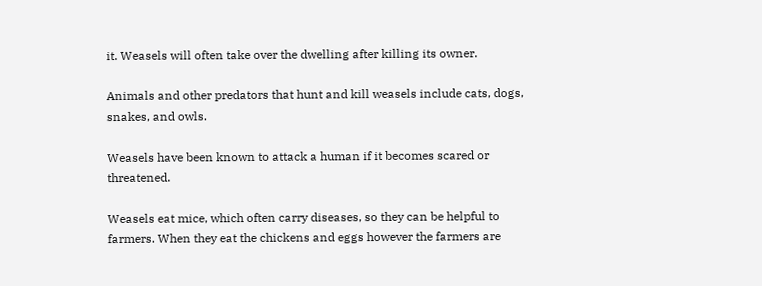it. Weasels will often take over the dwelling after killing its owner.

Animals and other predators that hunt and kill weasels include cats, dogs, snakes, and owls.

Weasels have been known to attack a human if it becomes scared or threatened.

Weasels eat mice, which often carry diseases, so they can be helpful to farmers. When they eat the chickens and eggs however the farmers are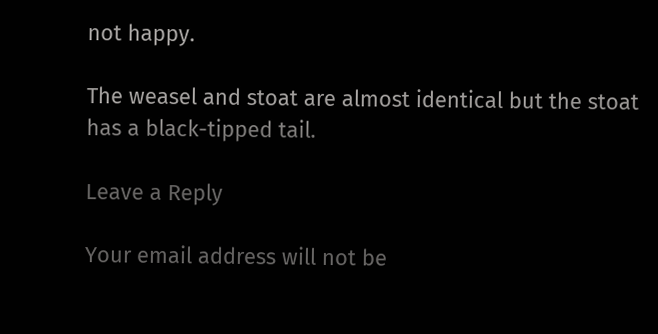not happy.

The weasel and stoat are almost identical but the stoat has a black-tipped tail.

Leave a Reply

Your email address will not be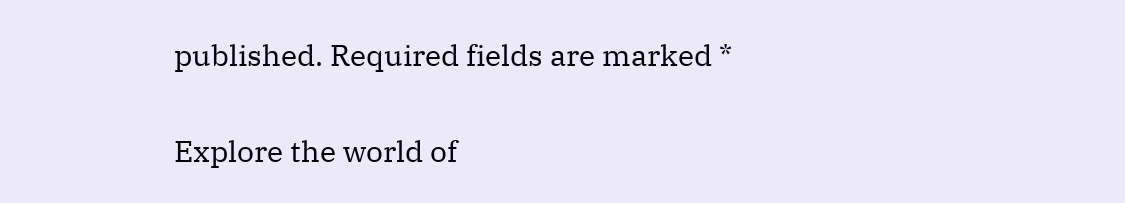published. Required fields are marked *

Explore the world of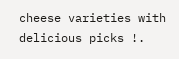cheese varieties with delicious picks !.